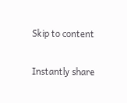Skip to content

Instantly share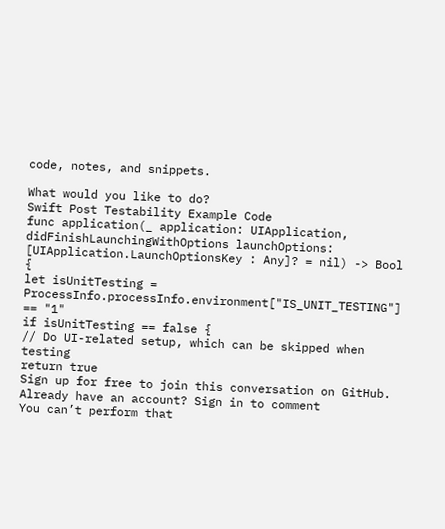code, notes, and snippets.

What would you like to do?
Swift Post Testability Example Code
func application(_ application: UIApplication,
didFinishLaunchingWithOptions launchOptions: [UIApplication.LaunchOptionsKey : Any]? = nil) -> Bool {
let isUnitTesting = ProcessInfo.processInfo.environment["IS_UNIT_TESTING"] == "1"
if isUnitTesting == false {
// Do UI-related setup, which can be skipped when testing
return true
Sign up for free to join this conversation on GitHub. Already have an account? Sign in to comment
You can’t perform that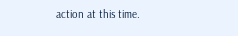action at this time.